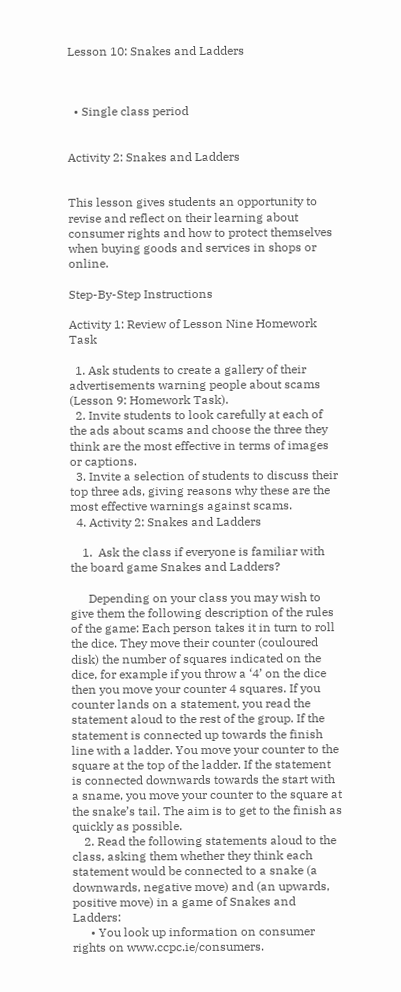Lesson 10: Snakes and Ladders



  • Single class period


Activity 2: Snakes and Ladders


This lesson gives students an opportunity to revise and reflect on their learning about consumer rights and how to protect themselves when buying goods and services in shops or online.

Step-By-Step Instructions

Activity 1: Review of Lesson Nine Homework Task

  1. Ask students to create a gallery of their advertisements warning people about scams (Lesson 9: Homework Task).
  2. Invite students to look carefully at each of the ads about scams and choose the three they think are the most effective in terms of images or captions.
  3. Invite a selection of students to discuss their top three ads, giving reasons why these are the most effective warnings against scams.
  4. Activity 2: Snakes and Ladders

    1.  Ask the class if everyone is familiar with the board game Snakes and Ladders?

      Depending on your class you may wish to give them the following description of the rules of the game: Each person takes it in turn to roll the dice. They move their counter (couloured disk) the number of squares indicated on the dice, for example if you throw a ‘4’ on the dice then you move your counter 4 squares. If you counter lands on a statement, you read the statement aloud to the rest of the group. If the statement is connected up towards the finish line with a ladder. You move your counter to the square at the top of the ladder. If the statement is connected downwards towards the start with a sname, you move your counter to the square at the snake’s tail. The aim is to get to the finish as quickly as possible.
    2. Read the following statements aloud to the class, asking them whether they think each statement would be connected to a snake (a downwards, negative move) and (an upwards, positive move) in a game of Snakes and Ladders:
      • You look up information on consumer rights on www.ccpc.ie/consumers.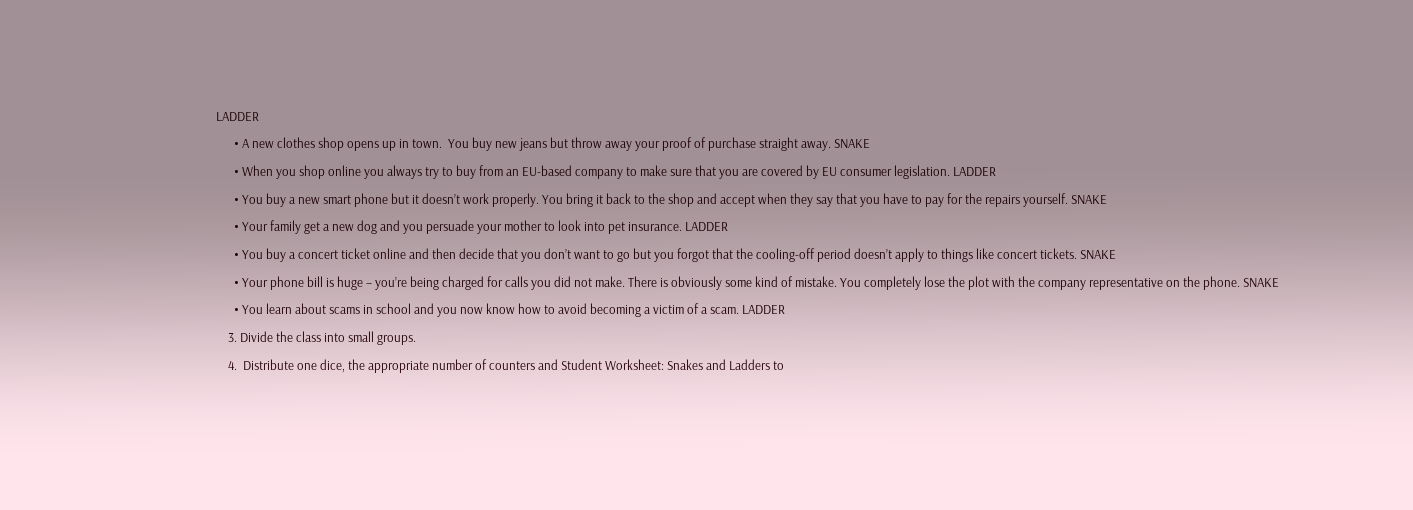LADDER
      • A new clothes shop opens up in town.  You buy new jeans but throw away your proof of purchase straight away. SNAKE
      • When you shop online you always try to buy from an EU-based company to make sure that you are covered by EU consumer legislation. LADDER
      • You buy a new smart phone but it doesn’t work properly. You bring it back to the shop and accept when they say that you have to pay for the repairs yourself. SNAKE
      • Your family get a new dog and you persuade your mother to look into pet insurance. LADDER
      • You buy a concert ticket online and then decide that you don’t want to go but you forgot that the cooling-off period doesn’t apply to things like concert tickets. SNAKE
      • Your phone bill is huge – you’re being charged for calls you did not make. There is obviously some kind of mistake. You completely lose the plot with the company representative on the phone. SNAKE
      • You learn about scams in school and you now know how to avoid becoming a victim of a scam. LADDER
    3. Divide the class into small groups.
    4.  Distribute one dice, the appropriate number of counters and Student Worksheet: Snakes and Ladders to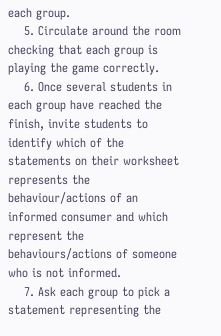each group.
    5. Circulate around the room checking that each group is playing the game correctly.
    6. Once several students in each group have reached the finish, invite students to identify which of the statements on their worksheet represents the behaviour/actions of an informed consumer and which represent the behaviours/actions of someone who is not informed.
    7. Ask each group to pick a statement representing the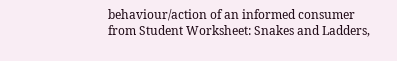behaviour/action of an informed consumer from Student Worksheet: Snakes and Ladders,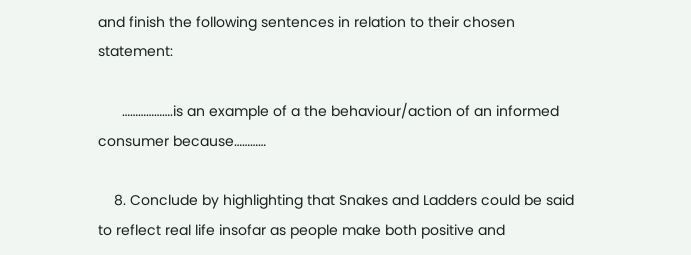and finish the following sentences in relation to their chosen statement:

      ……………….is an example of a the behaviour/action of an informed consumer because…………

    8. Conclude by highlighting that Snakes and Ladders could be said to reflect real life insofar as people make both positive and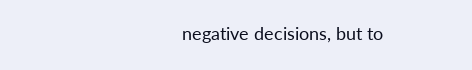negative decisions, but to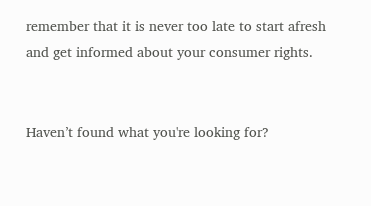remember that it is never too late to start afresh and get informed about your consumer rights.


Haven’t found what you're looking for?